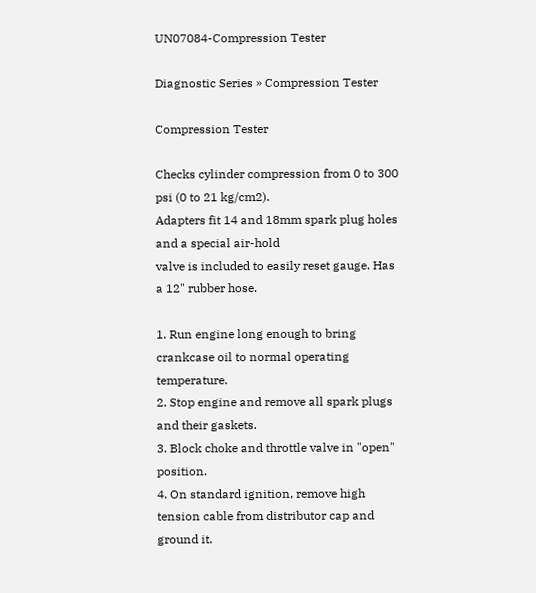UN07084-Compression Tester

Diagnostic Series » Compression Tester

Compression Tester

Checks cylinder compression from 0 to 300 psi (0 to 21 kg/cm2).
Adapters fit 14 and 18mm spark plug holes and a special air-hold
valve is included to easily reset gauge. Has a 12" rubber hose.

1. Run engine long enough to bring crankcase oil to normal operating temperature.
2. Stop engine and remove all spark plugs and their gaskets.
3. Block choke and throttle valve in "open" position.
4. On standard ignition, remove high tension cable from distributor cap and ground it.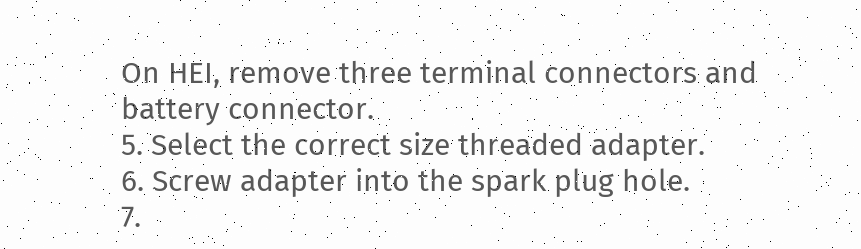On HEI, remove three terminal connectors and battery connector.
5. Select the correct size threaded adapter.
6. Screw adapter into the spark plug hole.
7.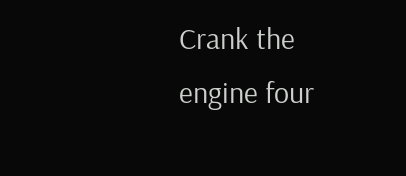Crank the engine four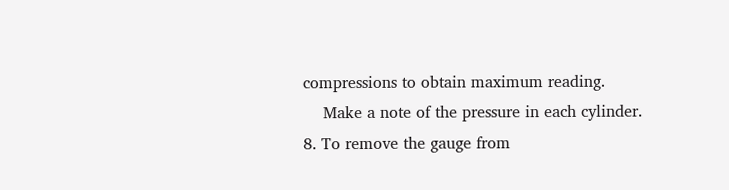compressions to obtain maximum reading.
    Make a note of the pressure in each cylinder.
8. To remove the gauge from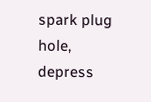spark plug hole, depress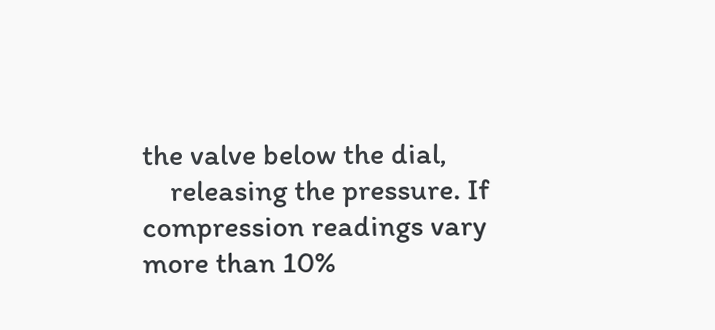the valve below the dial,
    releasing the pressure. If compression readings vary more than 10%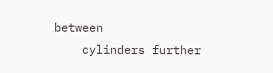between
    cylinders further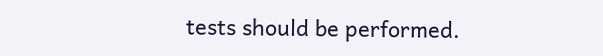tests should be performed.